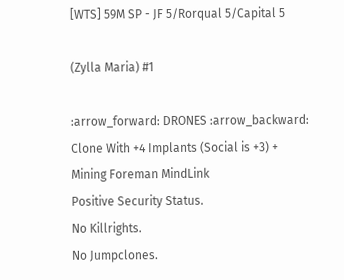[WTS] 59M SP - JF 5/Rorqual 5/Capital 5

(Zylla Maria) #1

:arrow_forward: DRONES :arrow_backward:
Clone With +4 Implants (Social is +3) + Mining Foreman MindLink
Positive Security Status.
No Killrights.
No Jumpclones.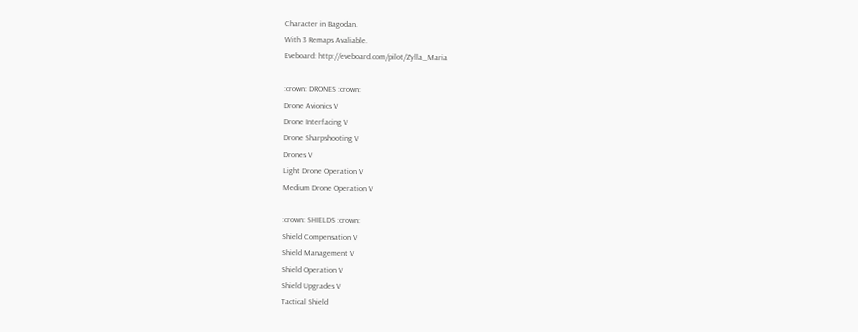Character in Bagodan.
With 3 Remaps Avaliable.
Eveboard: http://eveboard.com/pilot/Zylla_Maria

:crown: DRONES :crown:
Drone Avionics V
Drone Interfacing V
Drone Sharpshooting V
Drones V
Light Drone Operation V
Medium Drone Operation V

:crown: SHIELDS :crown:
Shield Compensation V
Shield Management V
Shield Operation V
Shield Upgrades V
Tactical Shield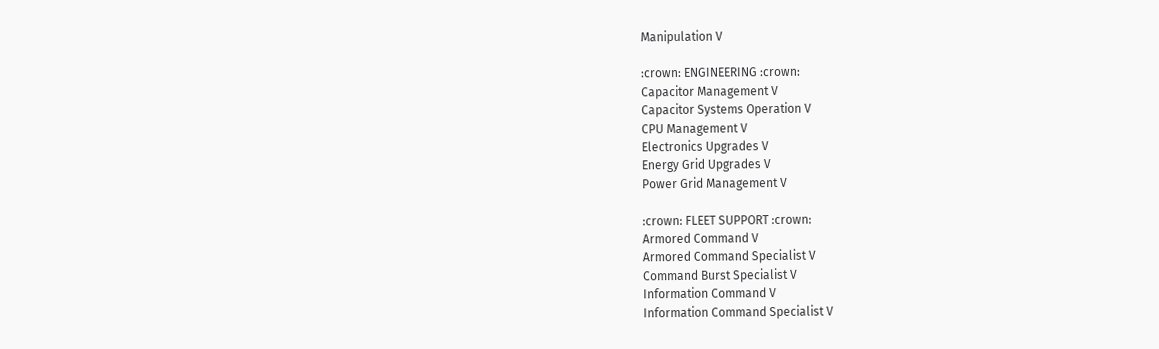Manipulation V

:crown: ENGINEERING :crown:
Capacitor Management V
Capacitor Systems Operation V
CPU Management V
Electronics Upgrades V
Energy Grid Upgrades V
Power Grid Management V

:crown: FLEET SUPPORT :crown:
Armored Command V
Armored Command Specialist V
Command Burst Specialist V
Information Command V
Information Command Specialist V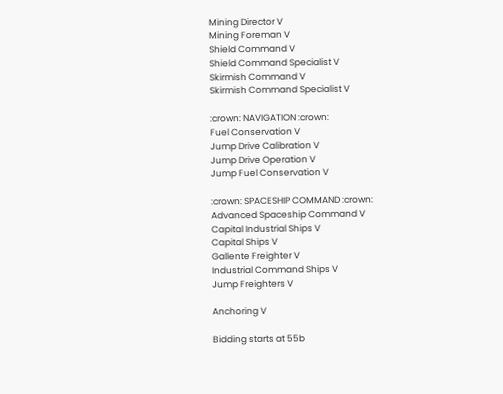Mining Director V
Mining Foreman V
Shield Command V
Shield Command Specialist V
Skirmish Command V
Skirmish Command Specialist V

:crown: NAVIGATION :crown:
Fuel Conservation V
Jump Drive Calibration V
Jump Drive Operation V
Jump Fuel Conservation V

:crown: SPACESHIP COMMAND :crown:
Advanced Spaceship Command V
Capital Industrial Ships V
Capital Ships V
Gallente Freighter V
Industrial Command Ships V
Jump Freighters V

Anchoring V

Bidding starts at 55b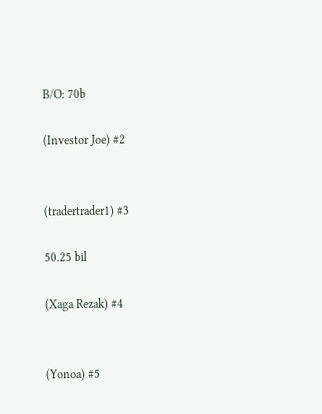B/O: 70b

(Investor Joe) #2


(tradertrader1) #3

50.25 bil

(Xaga Rezak) #4


(Yonoa) #5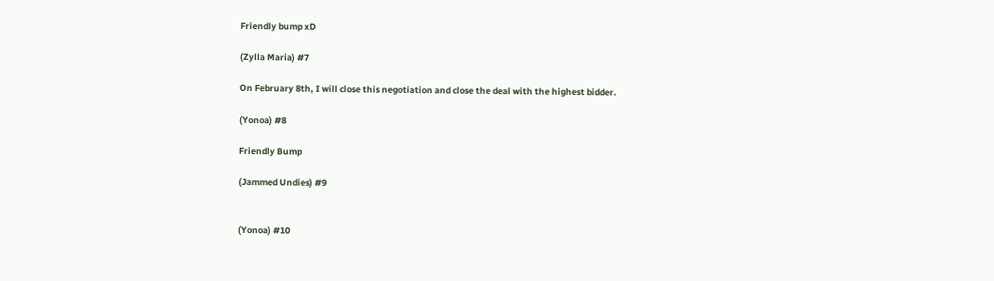Friendly bump xD

(Zylla Maria) #7

On February 8th, I will close this negotiation and close the deal with the highest bidder.

(Yonoa) #8

Friendly Bump

(Jammed Undies) #9


(Yonoa) #10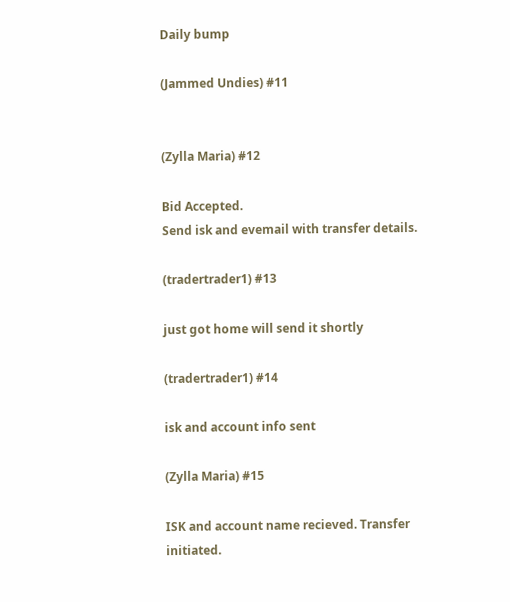Daily bump

(Jammed Undies) #11


(Zylla Maria) #12

Bid Accepted.
Send isk and evemail with transfer details.

(tradertrader1) #13

just got home will send it shortly

(tradertrader1) #14

isk and account info sent

(Zylla Maria) #15

ISK and account name recieved. Transfer initiated.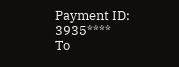Payment ID: 3935****
To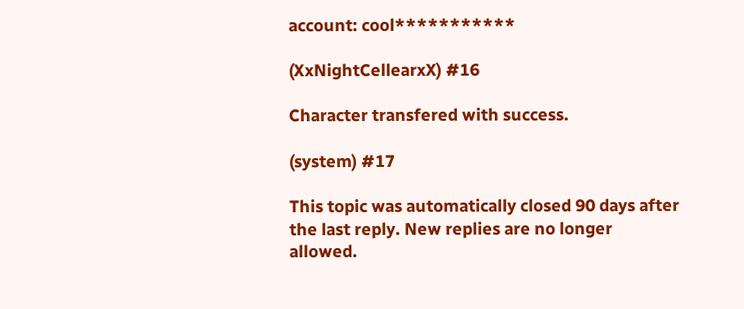account: cool***********

(XxNightCellearxX) #16

Character transfered with success.

(system) #17

This topic was automatically closed 90 days after the last reply. New replies are no longer allowed.